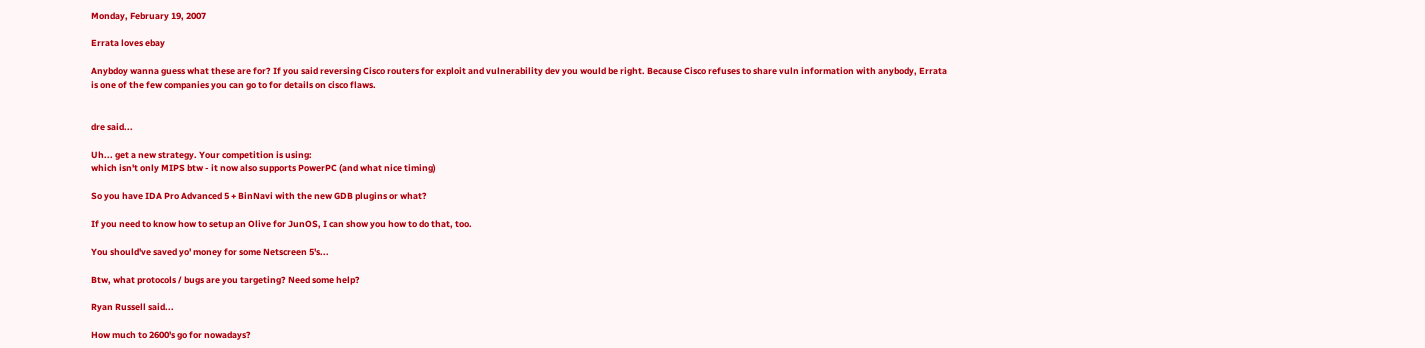Monday, February 19, 2007

Errata loves ebay

Anybdoy wanna guess what these are for? If you said reversing Cisco routers for exploit and vulnerability dev you would be right. Because Cisco refuses to share vuln information with anybody, Errata is one of the few companies you can go to for details on cisco flaws.


dre said...

Uh... get a new strategy. Your competition is using:
which isn't only MIPS btw - it now also supports PowerPC (and what nice timing)

So you have IDA Pro Advanced 5 + BinNavi with the new GDB plugins or what?

If you need to know how to setup an Olive for JunOS, I can show you how to do that, too.

You should've saved yo' money for some Netscreen 5's...

Btw, what protocols / bugs are you targeting? Need some help?

Ryan Russell said...

How much to 2600's go for nowadays?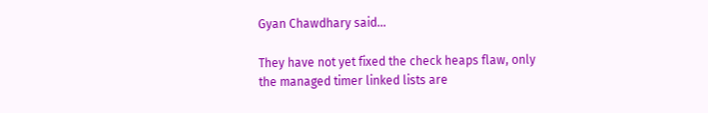Gyan Chawdhary said...

They have not yet fixed the check heaps flaw, only the managed timer linked lists are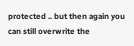protected .. but then again you can still overwrite the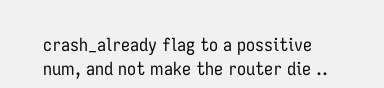crash_already flag to a possitive num, and not make the router die ..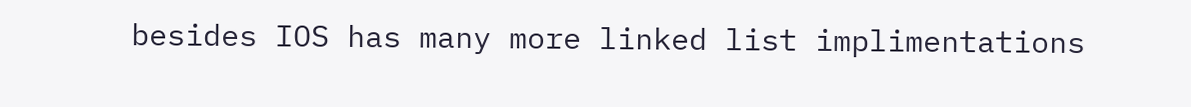besides IOS has many more linked list implimentations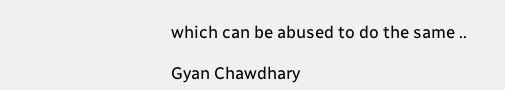which can be abused to do the same ..

Gyan Chawdhary